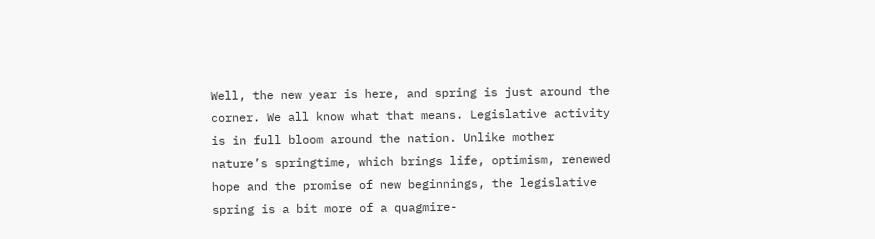Well, the new year is here, and spring is just around the corner. We all know what that means. Legislative activity is in full bloom around the nation. Unlike mother nature’s springtime, which brings life, optimism, renewed hope and the promise of new beginnings, the legislative spring is a bit more of a quagmire-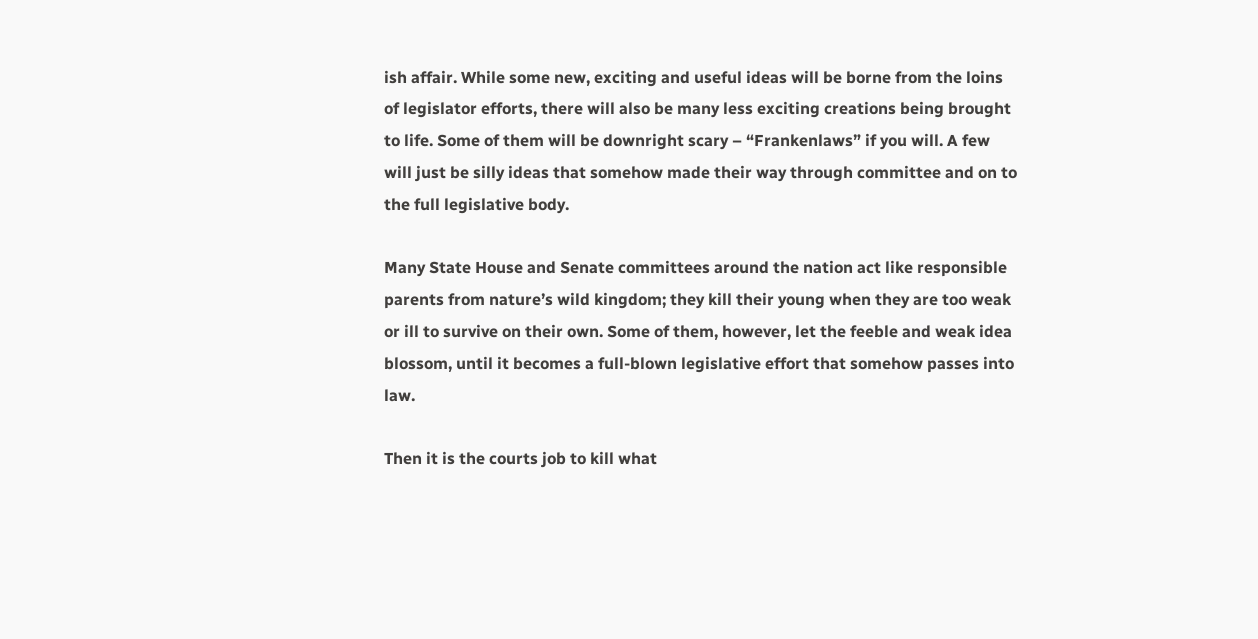ish affair. While some new, exciting and useful ideas will be borne from the loins of legislator efforts, there will also be many less exciting creations being brought to life. Some of them will be downright scary – “Frankenlaws” if you will. A few will just be silly ideas that somehow made their way through committee and on to the full legislative body.

Many State House and Senate committees around the nation act like responsible parents from nature’s wild kingdom; they kill their young when they are too weak or ill to survive on their own. Some of them, however, let the feeble and weak idea blossom, until it becomes a full-blown legislative effort that somehow passes into law.

Then it is the courts job to kill what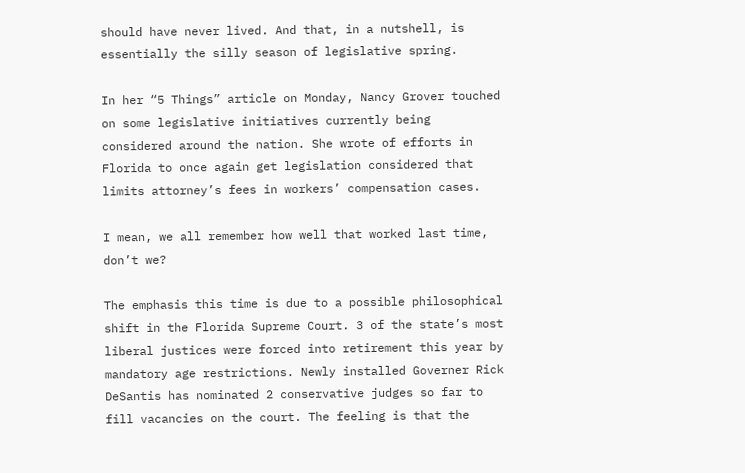should have never lived. And that, in a nutshell, is essentially the silly season of legislative spring.

In her “5 Things” article on Monday, Nancy Grover touched on some legislative initiatives currently being considered around the nation. She wrote of efforts in Florida to once again get legislation considered that limits attorney’s fees in workers’ compensation cases.

I mean, we all remember how well that worked last time, don’t we?

The emphasis this time is due to a possible philosophical shift in the Florida Supreme Court. 3 of the state’s most liberal justices were forced into retirement this year by mandatory age restrictions. Newly installed Governer Rick DeSantis has nominated 2 conservative judges so far to fill vacancies on the court. The feeling is that the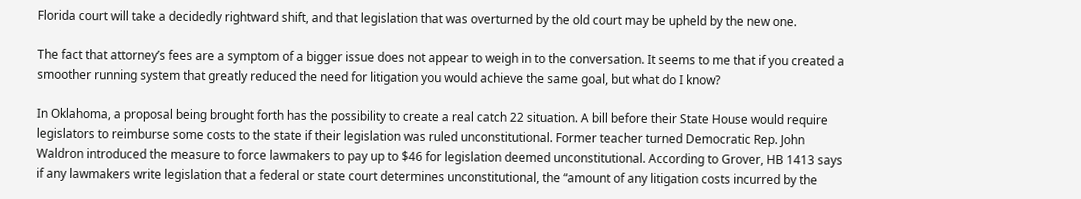Florida court will take a decidedly rightward shift, and that legislation that was overturned by the old court may be upheld by the new one.

The fact that attorney’s fees are a symptom of a bigger issue does not appear to weigh in to the conversation. It seems to me that if you created a smoother running system that greatly reduced the need for litigation you would achieve the same goal, but what do I know?

In Oklahoma, a proposal being brought forth has the possibility to create a real catch 22 situation. A bill before their State House would require legislators to reimburse some costs to the state if their legislation was ruled unconstitutional. Former teacher turned Democratic Rep. John Waldron introduced the measure to force lawmakers to pay up to $46 for legislation deemed unconstitutional. According to Grover, HB 1413 says if any lawmakers write legislation that a federal or state court determines unconstitutional, the “amount of any litigation costs incurred by the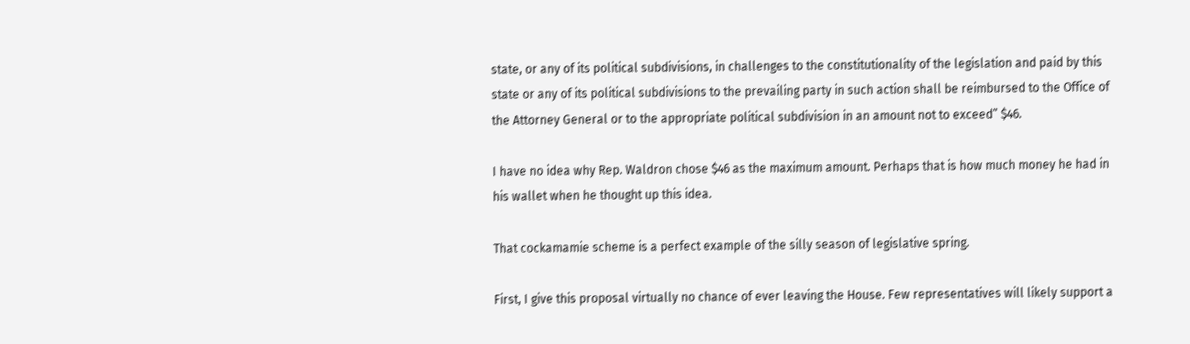state, or any of its political subdivisions, in challenges to the constitutionality of the legislation and paid by this state or any of its political subdivisions to the prevailing party in such action shall be reimbursed to the Office of the Attorney General or to the appropriate political subdivision in an amount not to exceed” $46.

I have no idea why Rep. Waldron chose $46 as the maximum amount. Perhaps that is how much money he had in his wallet when he thought up this idea.

That cockamamie scheme is a perfect example of the silly season of legislative spring.

First, I give this proposal virtually no chance of ever leaving the House. Few representatives will likely support a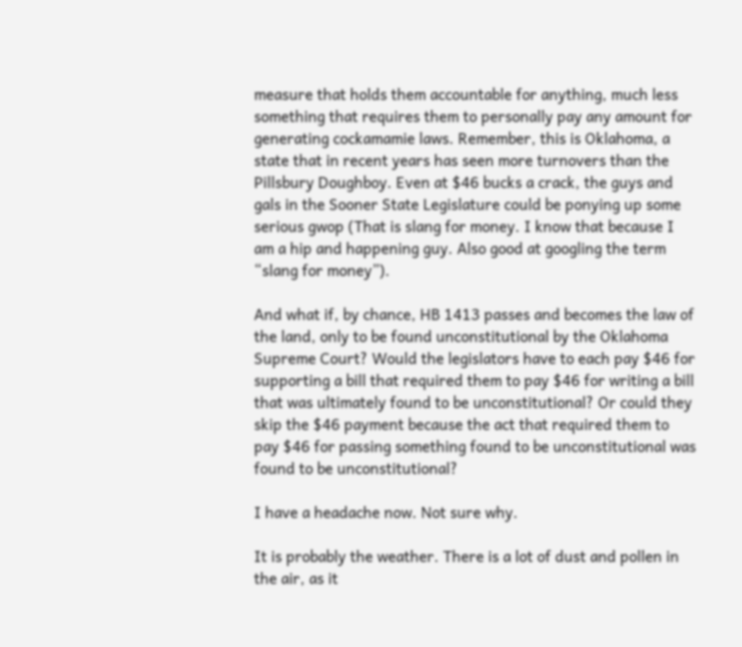measure that holds them accountable for anything, much less something that requires them to personally pay any amount for generating cockamamie laws. Remember, this is Oklahoma, a state that in recent years has seen more turnovers than the Pillsbury Doughboy. Even at $46 bucks a crack, the guys and gals in the Sooner State Legislature could be ponying up some serious gwop (That is slang for money. I know that because I am a hip and happening guy. Also good at googling the term “slang for money”).

And what if, by chance, HB 1413 passes and becomes the law of the land, only to be found unconstitutional by the Oklahoma Supreme Court? Would the legislators have to each pay $46 for supporting a bill that required them to pay $46 for writing a bill that was ultimately found to be unconstitutional? Or could they skip the $46 payment because the act that required them to pay $46 for passing something found to be unconstitutional was found to be unconstitutional?

I have a headache now. Not sure why.

It is probably the weather. There is a lot of dust and pollen in the air, as it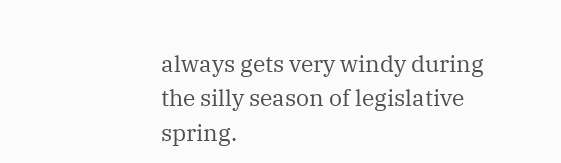always gets very windy during the silly season of legislative spring.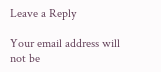Leave a Reply

Your email address will not be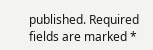published. Required fields are marked *